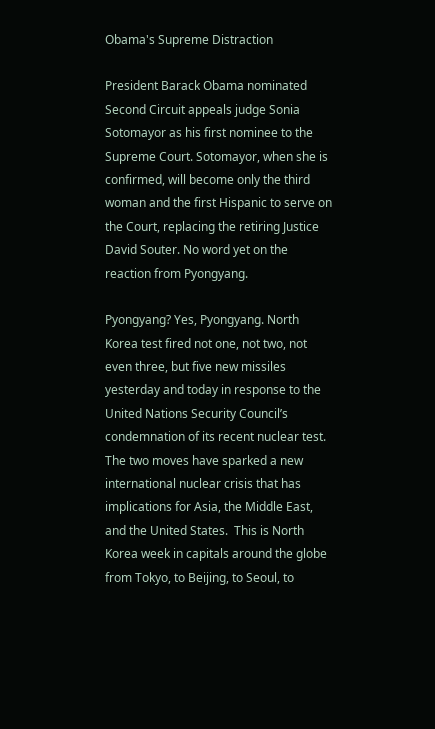Obama's Supreme Distraction

President Barack Obama nominated Second Circuit appeals judge Sonia Sotomayor as his first nominee to the Supreme Court. Sotomayor, when she is confirmed, will become only the third woman and the first Hispanic to serve on the Court, replacing the retiring Justice David Souter. No word yet on the reaction from Pyongyang.

Pyongyang? Yes, Pyongyang. North Korea test fired not one, not two, not even three, but five new missiles yesterday and today in response to the United Nations Security Council’s condemnation of its recent nuclear test. The two moves have sparked a new international nuclear crisis that has implications for Asia, the Middle East, and the United States.  This is North Korea week in capitals around the globe from Tokyo, to Beijing, to Seoul, to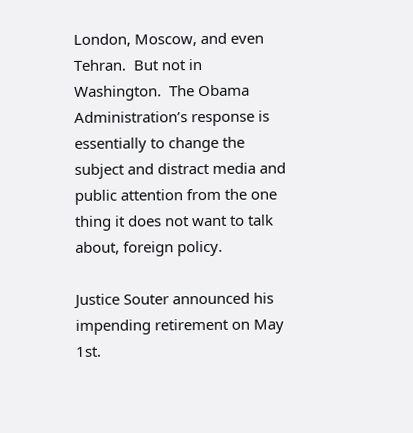London, Moscow, and even Tehran.  But not in Washington.  The Obama Administration’s response is essentially to change the subject and distract media and public attention from the one thing it does not want to talk about, foreign policy.

Justice Souter announced his impending retirement on May 1st.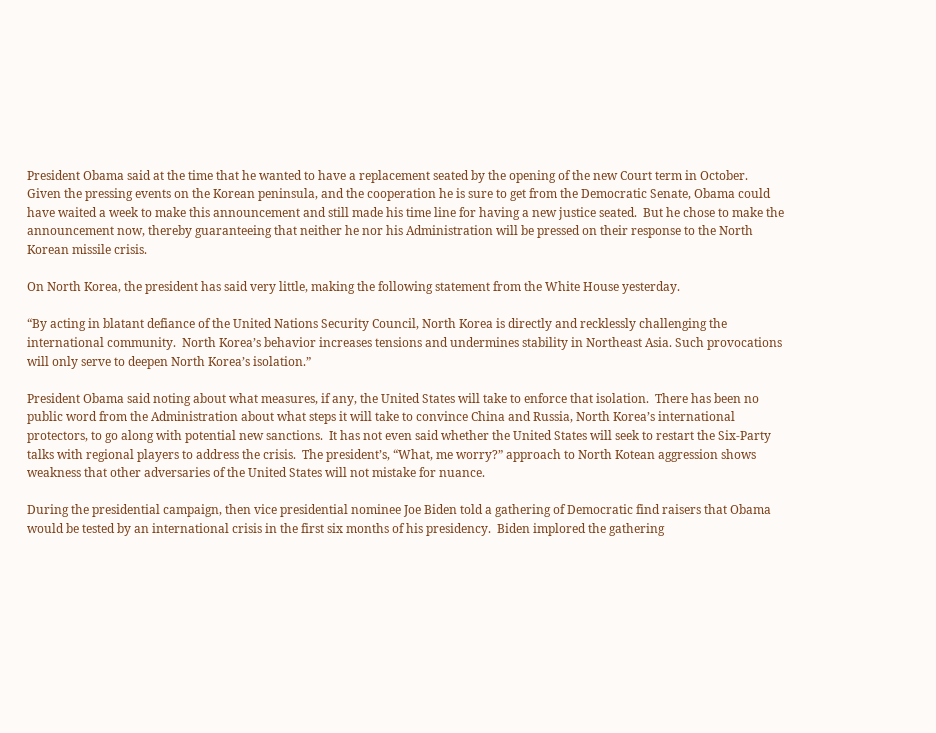President Obama said at the time that he wanted to have a replacement seated by the opening of the new Court term in October.  Given the pressing events on the Korean peninsula, and the cooperation he is sure to get from the Democratic Senate, Obama could have waited a week to make this announcement and still made his time line for having a new justice seated.  But he chose to make the announcement now, thereby guaranteeing that neither he nor his Administration will be pressed on their response to the North Korean missile crisis.

On North Korea, the president has said very little, making the following statement from the White House yesterday.

“By acting in blatant defiance of the United Nations Security Council, North Korea is directly and recklessly challenging the international community.  North Korea’s behavior increases tensions and undermines stability in Northeast Asia. Such provocations will only serve to deepen North Korea’s isolation.”

President Obama said noting about what measures, if any, the United States will take to enforce that isolation.  There has been no public word from the Administration about what steps it will take to convince China and Russia, North Korea’s international protectors, to go along with potential new sanctions.  It has not even said whether the United States will seek to restart the Six-Party talks with regional players to address the crisis.  The president’s, “What, me worry?” approach to North Kotean aggression shows weakness that other adversaries of the United States will not mistake for nuance.

During the presidential campaign, then vice presidential nominee Joe Biden told a gathering of Democratic find raisers that Obama would be tested by an international crisis in the first six months of his presidency.  Biden implored the gathering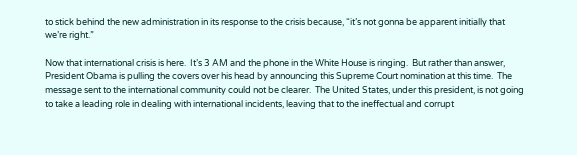to stick behind the new administration in its response to the crisis because, “it’s not gonna be apparent initially that we’re right.”

Now that international crisis is here.  It’s 3 AM and the phone in the White House is ringing.  But rather than answer, President Obama is pulling the covers over his head by announcing this Supreme Court nomination at this time.  The message sent to the international community could not be clearer.  The United States, under this president, is not going to take a leading role in dealing with international incidents, leaving that to the ineffectual and corrupt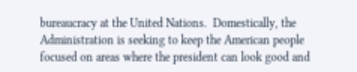bureaucracy at the United Nations.  Domestically, the Administration is seeking to keep the American people focused on areas where the president can look good and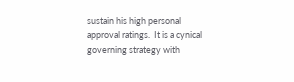sustain his high personal approval ratings.  It is a cynical governing strategy with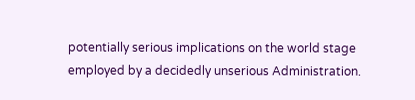potentially serious implications on the world stage employed by a decidedly unserious Administration.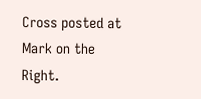Cross posted at Mark on the Right.